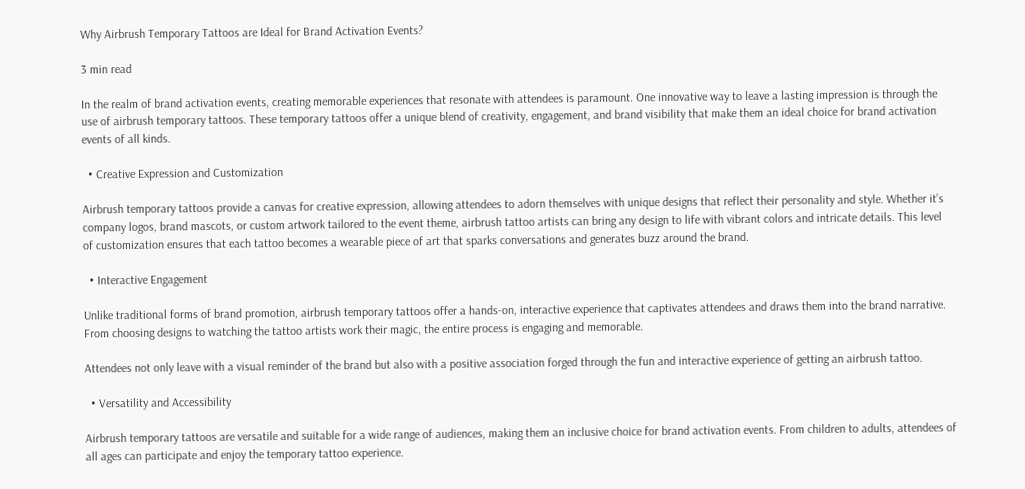Why Airbrush Temporary Tattoos are Ideal for Brand Activation Events?

3 min read

In the realm of brand activation events, creating memorable experiences that resonate with attendees is paramount. One innovative way to leave a lasting impression is through the use of airbrush temporary tattoos. These temporary tattoos offer a unique blend of creativity, engagement, and brand visibility that make them an ideal choice for brand activation events of all kinds.

  • Creative Expression and Customization

Airbrush temporary tattoos provide a canvas for creative expression, allowing attendees to adorn themselves with unique designs that reflect their personality and style. Whether it’s company logos, brand mascots, or custom artwork tailored to the event theme, airbrush tattoo artists can bring any design to life with vibrant colors and intricate details. This level of customization ensures that each tattoo becomes a wearable piece of art that sparks conversations and generates buzz around the brand.

  • Interactive Engagement

Unlike traditional forms of brand promotion, airbrush temporary tattoos offer a hands-on, interactive experience that captivates attendees and draws them into the brand narrative. From choosing designs to watching the tattoo artists work their magic, the entire process is engaging and memorable.

Attendees not only leave with a visual reminder of the brand but also with a positive association forged through the fun and interactive experience of getting an airbrush tattoo.

  • Versatility and Accessibility

Airbrush temporary tattoos are versatile and suitable for a wide range of audiences, making them an inclusive choice for brand activation events. From children to adults, attendees of all ages can participate and enjoy the temporary tattoo experience.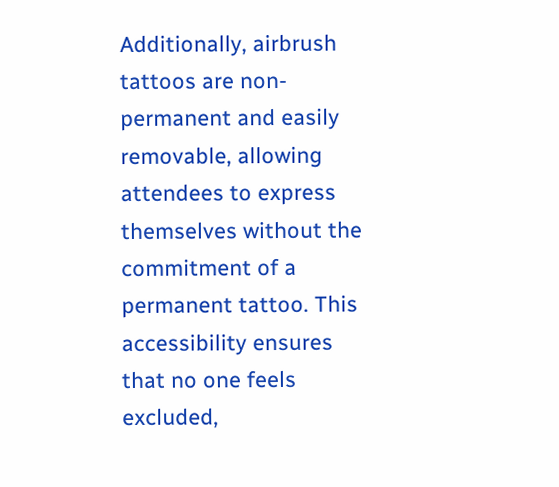Additionally, airbrush tattoos are non-permanent and easily removable, allowing attendees to express themselves without the commitment of a permanent tattoo. This accessibility ensures that no one feels excluded,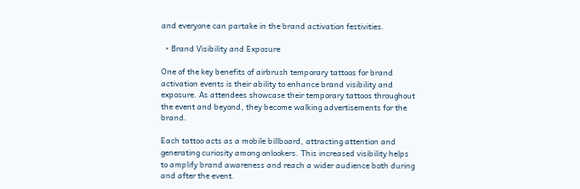and everyone can partake in the brand activation festivities.

  • Brand Visibility and Exposure

One of the key benefits of airbrush temporary tattoos for brand activation events is their ability to enhance brand visibility and exposure. As attendees showcase their temporary tattoos throughout the event and beyond, they become walking advertisements for the brand.

Each tattoo acts as a mobile billboard, attracting attention and generating curiosity among onlookers. This increased visibility helps to amplify brand awareness and reach a wider audience both during and after the event.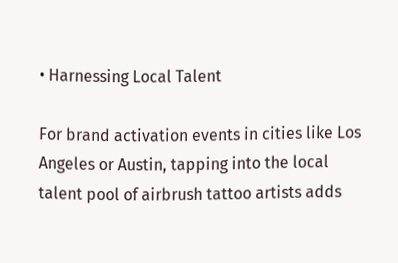• Harnessing Local Talent

For brand activation events in cities like Los Angeles or Austin, tapping into the local talent pool of airbrush tattoo artists adds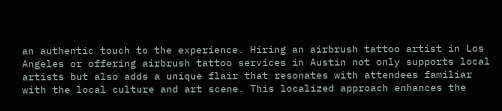an authentic touch to the experience. Hiring an airbrush tattoo artist in Los Angeles or offering airbrush tattoo services in Austin not only supports local artists but also adds a unique flair that resonates with attendees familiar with the local culture and art scene. This localized approach enhances the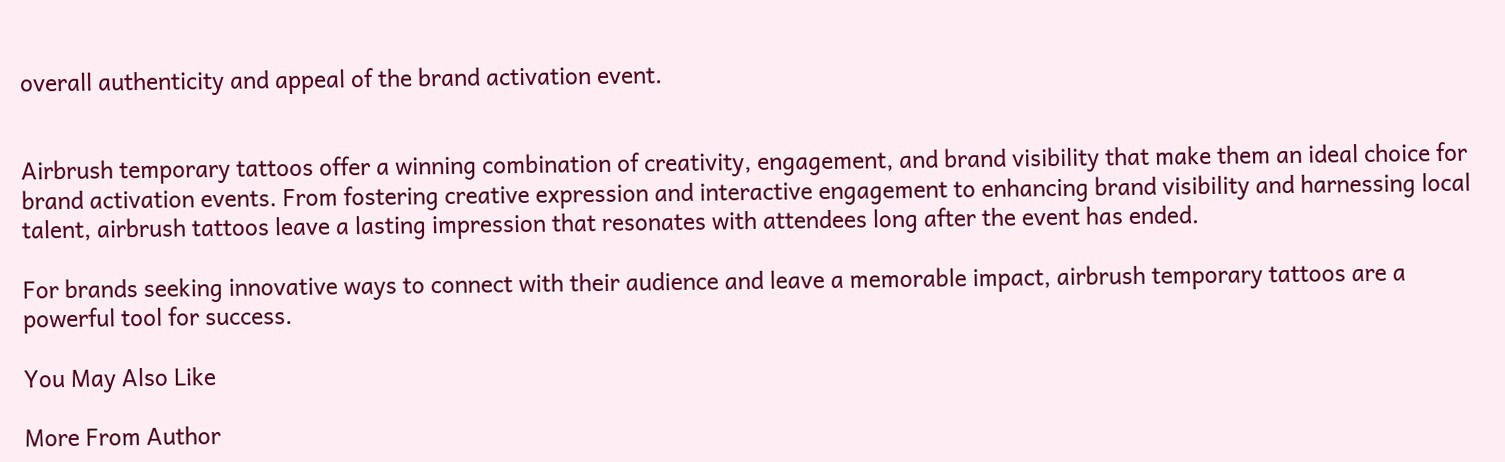overall authenticity and appeal of the brand activation event.


Airbrush temporary tattoos offer a winning combination of creativity, engagement, and brand visibility that make them an ideal choice for brand activation events. From fostering creative expression and interactive engagement to enhancing brand visibility and harnessing local talent, airbrush tattoos leave a lasting impression that resonates with attendees long after the event has ended.

For brands seeking innovative ways to connect with their audience and leave a memorable impact, airbrush temporary tattoos are a powerful tool for success.

You May Also Like

More From Author